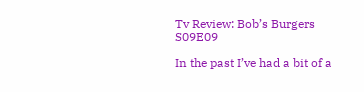Tv Review: Bob’s Burgers S09E09

In the past I’ve had a bit of a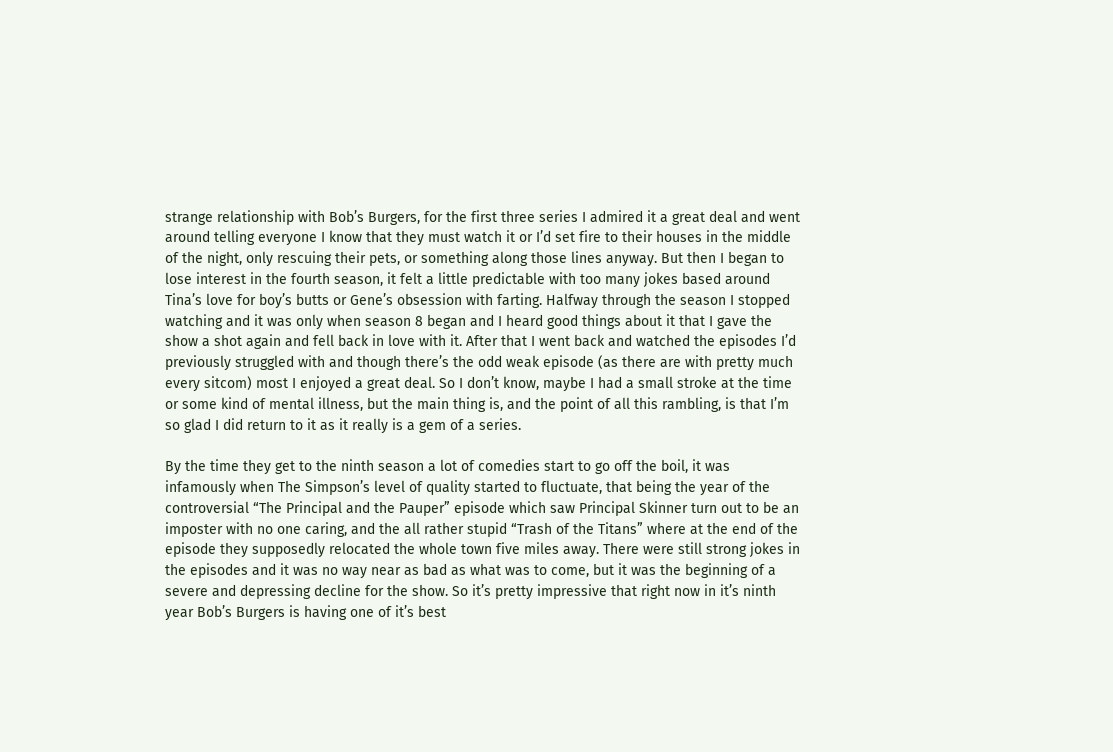strange relationship with Bob’s Burgers, for the first three series I admired it a great deal and went around telling everyone I know that they must watch it or I’d set fire to their houses in the middle of the night, only rescuing their pets, or something along those lines anyway. But then I began to lose interest in the fourth season, it felt a little predictable with too many jokes based around Tina’s love for boy’s butts or Gene’s obsession with farting. Halfway through the season I stopped watching and it was only when season 8 began and I heard good things about it that I gave the show a shot again and fell back in love with it. After that I went back and watched the episodes I’d previously struggled with and though there’s the odd weak episode (as there are with pretty much every sitcom) most I enjoyed a great deal. So I don’t know, maybe I had a small stroke at the time or some kind of mental illness, but the main thing is, and the point of all this rambling, is that I’m so glad I did return to it as it really is a gem of a series.

By the time they get to the ninth season a lot of comedies start to go off the boil, it was infamously when The Simpson’s level of quality started to fluctuate, that being the year of the controversial “The Principal and the Pauper” episode which saw Principal Skinner turn out to be an imposter with no one caring, and the all rather stupid “Trash of the Titans” where at the end of the episode they supposedly relocated the whole town five miles away. There were still strong jokes in the episodes and it was no way near as bad as what was to come, but it was the beginning of a severe and depressing decline for the show. So it’s pretty impressive that right now in it’s ninth year Bob’s Burgers is having one of it’s best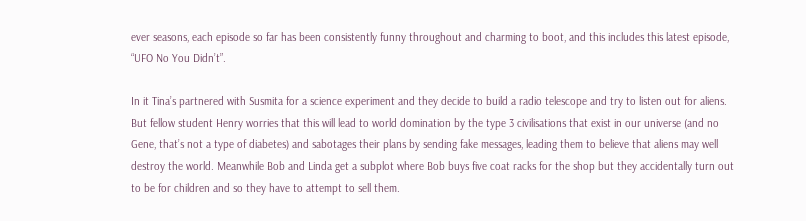ever seasons, each episode so far has been consistently funny throughout and charming to boot, and this includes this latest episode, “UFO No You Didn’t”.

In it Tina’s partnered with Susmita for a science experiment and they decide to build a radio telescope and try to listen out for aliens. But fellow student Henry worries that this will lead to world domination by the type 3 civilisations that exist in our universe (and no Gene, that’s not a type of diabetes) and sabotages their plans by sending fake messages, leading them to believe that aliens may well destroy the world. Meanwhile Bob and Linda get a subplot where Bob buys five coat racks for the shop but they accidentally turn out to be for children and so they have to attempt to sell them.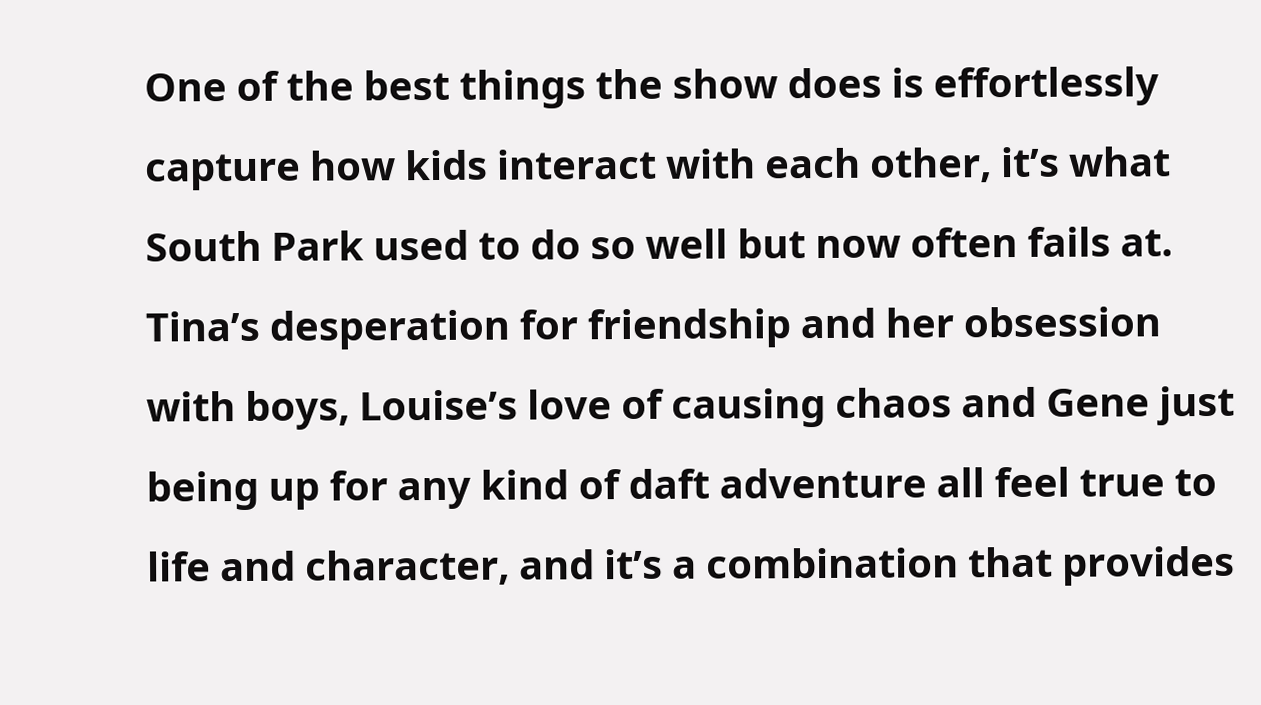One of the best things the show does is effortlessly capture how kids interact with each other, it’s what South Park used to do so well but now often fails at. Tina’s desperation for friendship and her obsession with boys, Louise’s love of causing chaos and Gene just being up for any kind of daft adventure all feel true to life and character, and it’s a combination that provides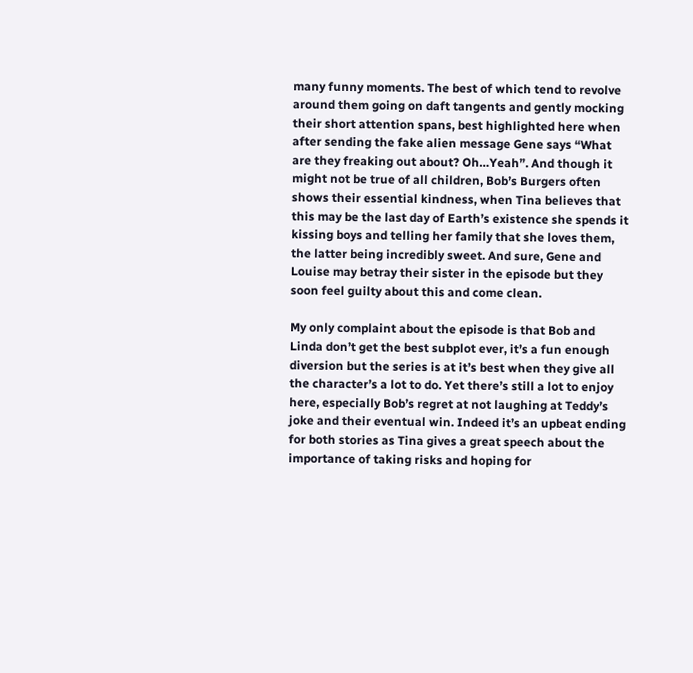many funny moments. The best of which tend to revolve around them going on daft tangents and gently mocking their short attention spans, best highlighted here when after sending the fake alien message Gene says “What are they freaking out about? Oh…Yeah”. And though it might not be true of all children, Bob’s Burgers often shows their essential kindness, when Tina believes that this may be the last day of Earth’s existence she spends it kissing boys and telling her family that she loves them, the latter being incredibly sweet. And sure, Gene and Louise may betray their sister in the episode but they soon feel guilty about this and come clean.

My only complaint about the episode is that Bob and Linda don’t get the best subplot ever, it’s a fun enough diversion but the series is at it’s best when they give all the character’s a lot to do. Yet there’s still a lot to enjoy here, especially Bob’s regret at not laughing at Teddy’s joke and their eventual win. Indeed it’s an upbeat ending for both stories as Tina gives a great speech about the importance of taking risks and hoping for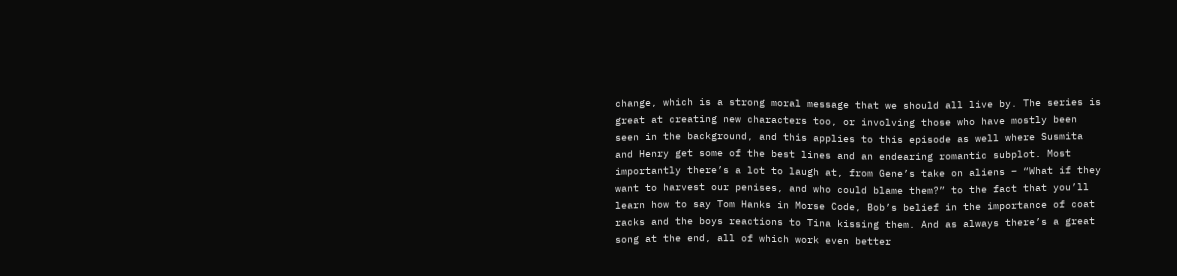change, which is a strong moral message that we should all live by. The series is great at creating new characters too, or involving those who have mostly been seen in the background, and this applies to this episode as well where Susmita and Henry get some of the best lines and an endearing romantic subplot. Most importantly there’s a lot to laugh at, from Gene’s take on aliens – “What if they want to harvest our penises, and who could blame them?” to the fact that you’ll learn how to say Tom Hanks in Morse Code, Bob’s belief in the importance of coat racks and the boys reactions to Tina kissing them. And as always there’s a great song at the end, all of which work even better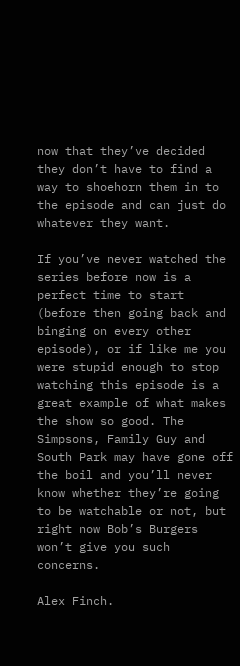now that they’ve decided they don’t have to find a way to shoehorn them in to the episode and can just do whatever they want.

If you’ve never watched the series before now is a perfect time to start (before then going back and binging on every other episode), or if like me you were stupid enough to stop watching this episode is a great example of what makes the show so good. The Simpsons, Family Guy and South Park may have gone off the boil and you’ll never know whether they’re going to be watchable or not, but right now Bob’s Burgers won’t give you such concerns.

Alex Finch.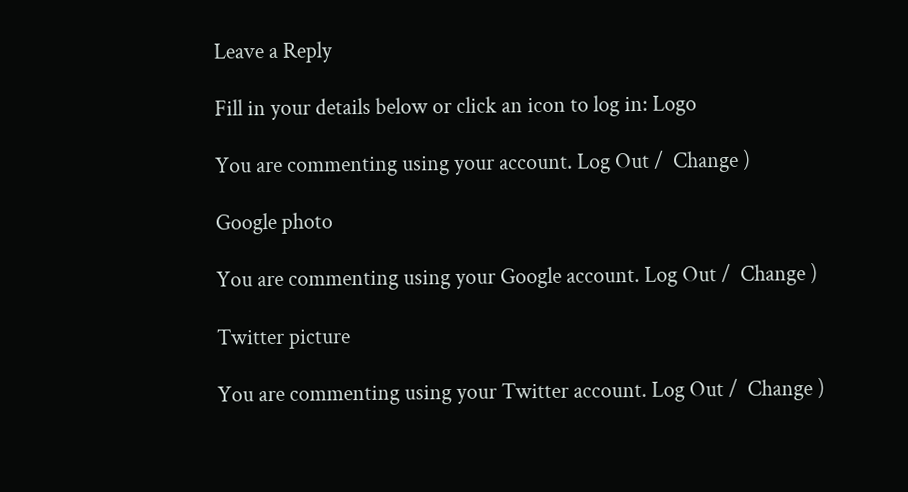Leave a Reply

Fill in your details below or click an icon to log in: Logo

You are commenting using your account. Log Out /  Change )

Google photo

You are commenting using your Google account. Log Out /  Change )

Twitter picture

You are commenting using your Twitter account. Log Out /  Change )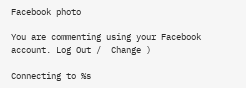Facebook photo

You are commenting using your Facebook account. Log Out /  Change )

Connecting to %s